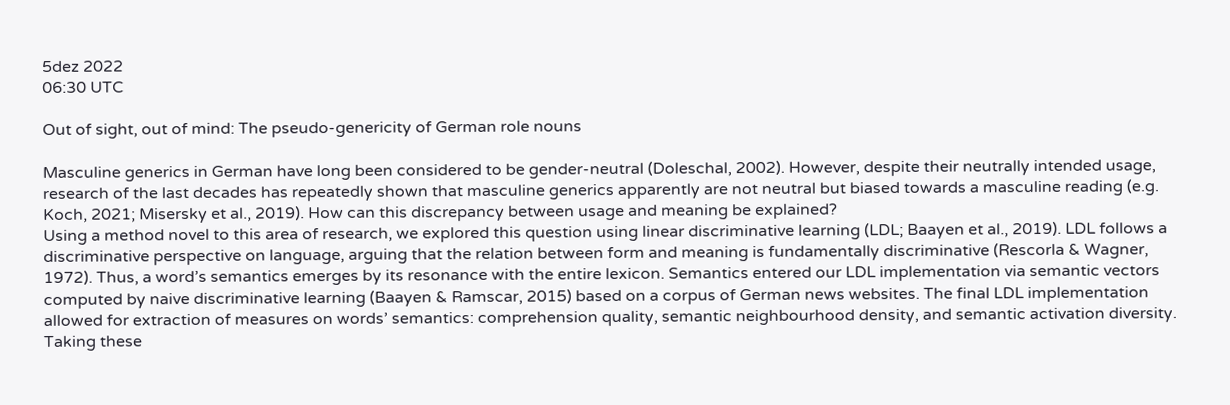5dez 2022
06:30 UTC

Out of sight, out of mind: The pseudo-genericity of German role nouns

Masculine generics in German have long been considered to be gender-neutral (Doleschal, 2002). However, despite their neutrally intended usage, research of the last decades has repeatedly shown that masculine generics apparently are not neutral but biased towards a masculine reading (e.g. Koch, 2021; Misersky et al., 2019). How can this discrepancy between usage and meaning be explained?
Using a method novel to this area of research, we explored this question using linear discriminative learning (LDL; Baayen et al., 2019). LDL follows a discriminative perspective on language, arguing that the relation between form and meaning is fundamentally discriminative (Rescorla & Wagner, 1972). Thus, a word’s semantics emerges by its resonance with the entire lexicon. Semantics entered our LDL implementation via semantic vectors computed by naive discriminative learning (Baayen & Ramscar, 2015) based on a corpus of German news websites. The final LDL implementation allowed for extraction of measures on words’ semantics: comprehension quality, semantic neighbourhood density, and semantic activation diversity.
Taking these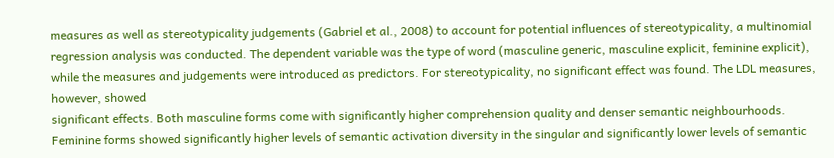measures as well as stereotypicality judgements (Gabriel et al., 2008) to account for potential influences of stereotypicality, a multinomial regression analysis was conducted. The dependent variable was the type of word (masculine generic, masculine explicit, feminine explicit), while the measures and judgements were introduced as predictors. For stereotypicality, no significant effect was found. The LDL measures, however, showed
significant effects. Both masculine forms come with significantly higher comprehension quality and denser semantic neighbourhoods. Feminine forms showed significantly higher levels of semantic activation diversity in the singular and significantly lower levels of semantic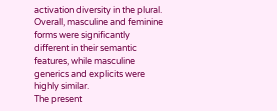activation diversity in the plural. Overall, masculine and feminine forms were significantly different in their semantic features, while masculine generics and explicits were highly similar.
The present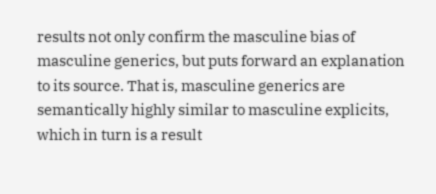results not only confirm the masculine bias of masculine generics, but puts forward an explanation to its source. That is, masculine generics are semantically highly similar to masculine explicits, which in turn is a result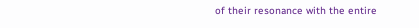of their resonance with the entire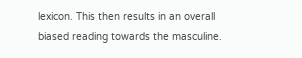lexicon. This then results in an overall biased reading towards the masculine.